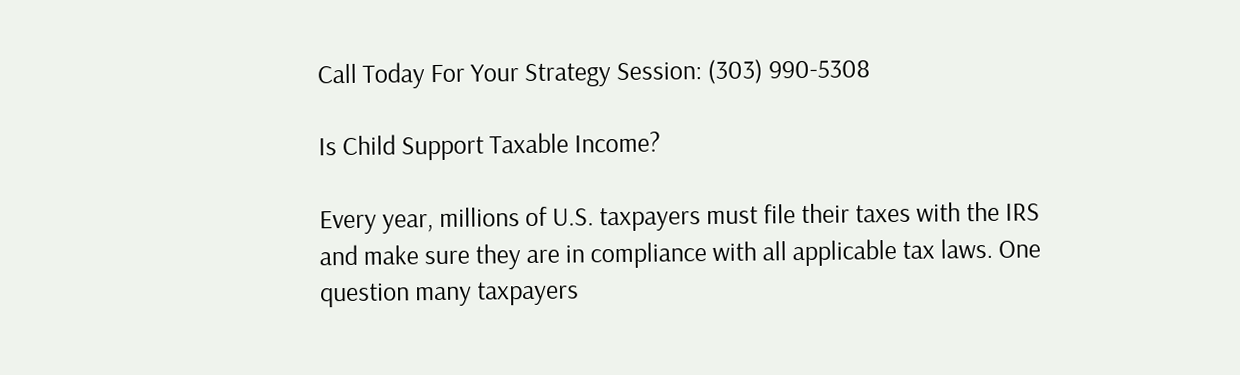Call Today For Your Strategy Session: (303) 990-5308

Is Child Support Taxable Income?

Every year, millions of U.S. taxpayers must file their taxes with the IRS and make sure they are in compliance with all applicable tax laws. One question many taxpayers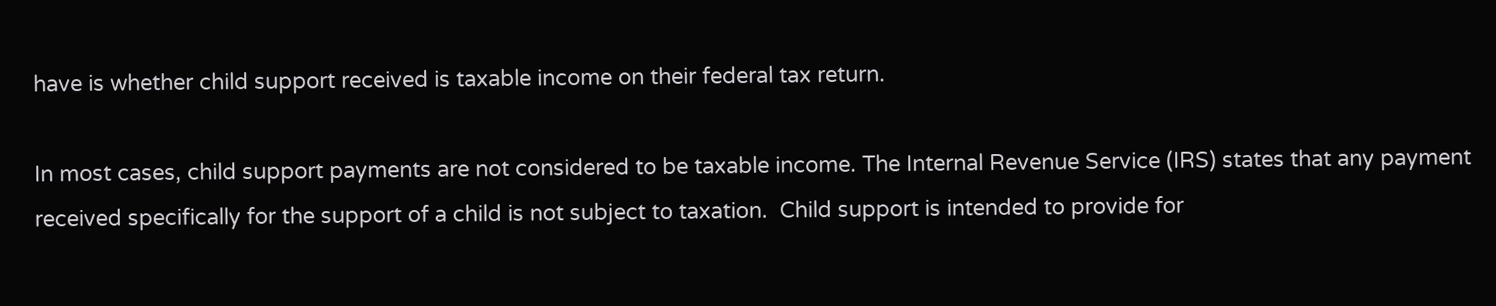have is whether child support received is taxable income on their federal tax return.

In most cases, child support payments are not considered to be taxable income. The Internal Revenue Service (IRS) states that any payment received specifically for the support of a child is not subject to taxation.  Child support is intended to provide for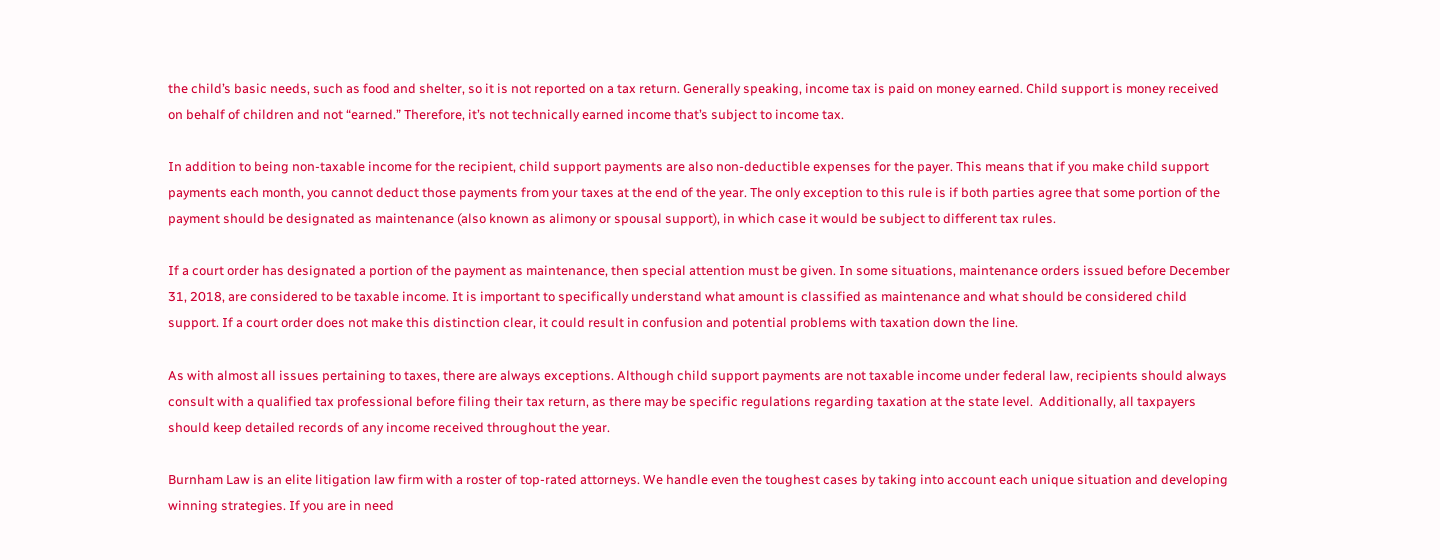the child’s basic needs, such as food and shelter, so it is not reported on a tax return. Generally speaking, income tax is paid on money earned. Child support is money received on behalf of children and not “earned.” Therefore, it’s not technically earned income that’s subject to income tax.

In addition to being non-taxable income for the recipient, child support payments are also non-deductible expenses for the payer. This means that if you make child support payments each month, you cannot deduct those payments from your taxes at the end of the year. The only exception to this rule is if both parties agree that some portion of the payment should be designated as maintenance (also known as alimony or spousal support), in which case it would be subject to different tax rules.

If a court order has designated a portion of the payment as maintenance, then special attention must be given. In some situations, maintenance orders issued before December 31, 2018, are considered to be taxable income. It is important to specifically understand what amount is classified as maintenance and what should be considered child support. If a court order does not make this distinction clear, it could result in confusion and potential problems with taxation down the line.

As with almost all issues pertaining to taxes, there are always exceptions. Although child support payments are not taxable income under federal law, recipients should always consult with a qualified tax professional before filing their tax return, as there may be specific regulations regarding taxation at the state level.  Additionally, all taxpayers should keep detailed records of any income received throughout the year.

Burnham Law is an elite litigation law firm with a roster of top-rated attorneys. We handle even the toughest cases by taking into account each unique situation and developing winning strategies. If you are in need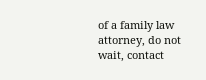of a family law attorney, do not wait, contact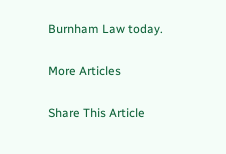Burnham Law today.

More Articles

Share This Article